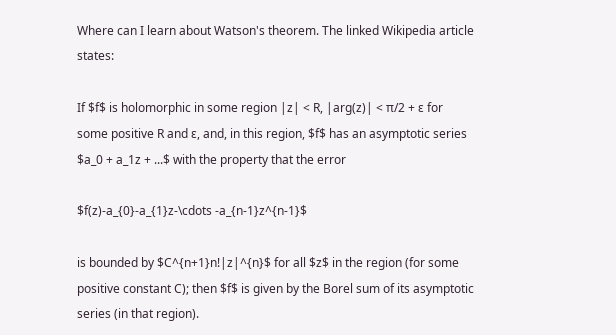Where can I learn about Watson's theorem. The linked Wikipedia article states:

If $f$ is holomorphic in some region |z| < R, |arg(z)| < π/2 + ε for some positive R and ε, and, in this region, $f$ has an asymptotic series $a_0 + a_1z + ...$ with the property that the error

$f(z)-a_{0}-a_{1}z-\cdots -a_{n-1}z^{n-1}$

is bounded by $C^{n+1}n!|z|^{n}$ for all $z$ in the region (for some positive constant C); then $f$ is given by the Borel sum of its asymptotic series (in that region).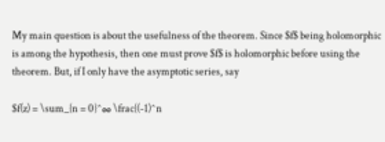My main question is about the usefulness of the theorem. Since $f$ being holomorphic is among the hypothesis, then one must prove $f$ is holomorphic before using the theorem. But, if I only have the asymptotic series, say

$f(z) = \sum_{n = 0}^∞ \frac{(-1)^n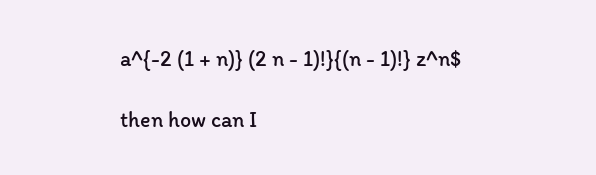a^{-2 (1 + n)} (2 n - 1)!}{(n - 1)!} z^n$

then how can I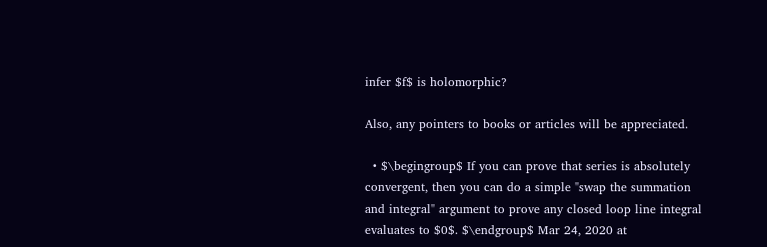infer $f$ is holomorphic?

Also, any pointers to books or articles will be appreciated.

  • $\begingroup$ If you can prove that series is absolutely convergent, then you can do a simple "swap the summation and integral" argument to prove any closed loop line integral evaluates to $0$. $\endgroup$ Mar 24, 2020 at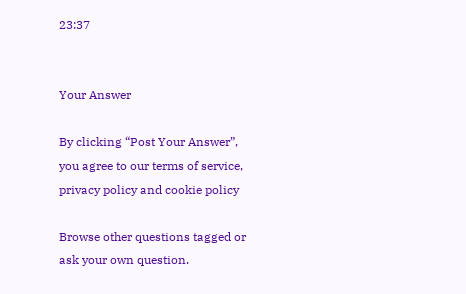23:37


Your Answer

By clicking “Post Your Answer”, you agree to our terms of service, privacy policy and cookie policy

Browse other questions tagged or ask your own question.